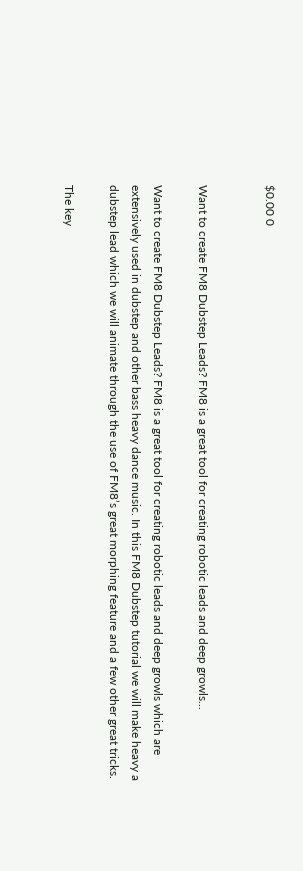$0.00 0


Want to create FM8 Dubstep Leads? FM8 is a great tool for creating robotic leads and deep growls...

Want to create FM8 Dubstep Leads? FM8 is a great tool for creating robotic leads and deep growls which are extensively used in dubstep and other bass heavy dance music. In this FM8 Dubstep tutorial we will make heavy a dubstep lead which we will animate through the use of FM8’s great morphing feature and a few other great tricks.

The key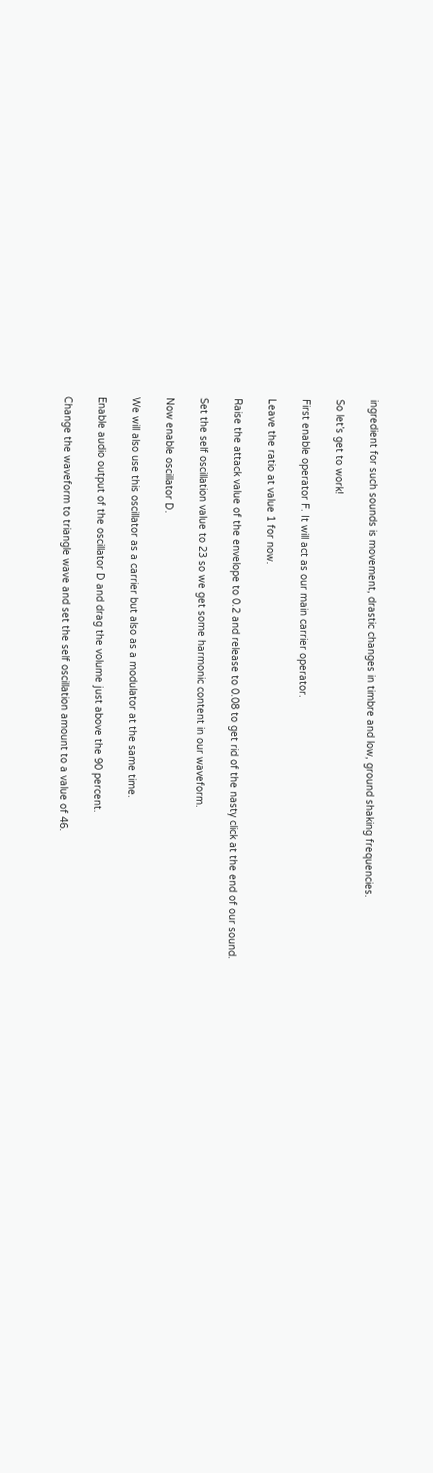ingredient for such sounds is movement, drastic changes in timbre and low, ground shaking frequencies.

So let’s get to work!

First enable operator F. It will act as our main carrier operator.

Leave the ratio at value 1 for now.

Raise the attack value of the envelope to 0.2 and release to 0.08 to get rid of the nasty click at the end of our sound.

Set the self oscillation value to 23 so we get some harmonic content in our waveform.

Now enable oscillator D.

We will also use this oscillator as a carrier but also as a modulator at the same time.

Enable audio output of the oscillator D and drag the volume just above the 90 percent.

Change the waveform to triangle wave and set the self oscillation amount to a value of 46.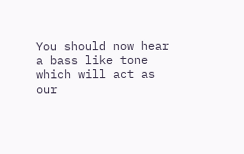You should now hear a bass like tone which will act as our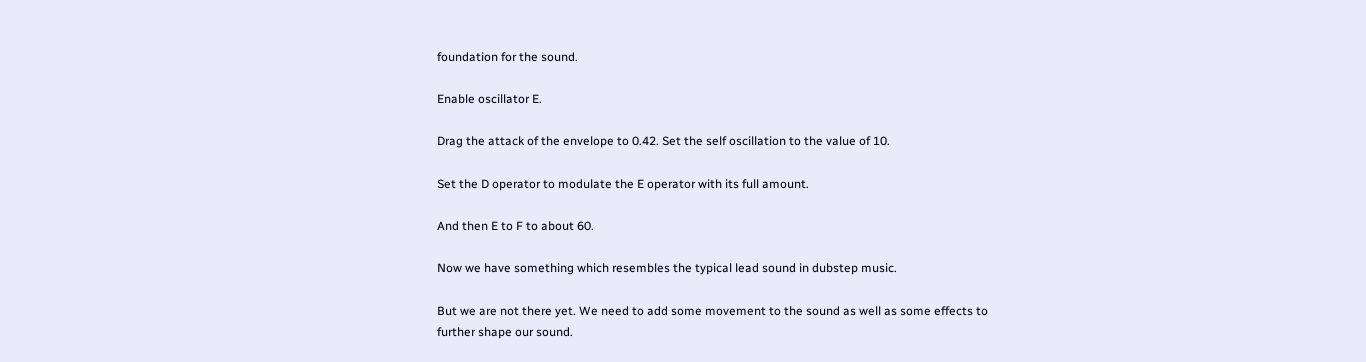foundation for the sound.

Enable oscillator E.

Drag the attack of the envelope to 0.42. Set the self oscillation to the value of 10.

Set the D operator to modulate the E operator with its full amount.

And then E to F to about 60.

Now we have something which resembles the typical lead sound in dubstep music.

But we are not there yet. We need to add some movement to the sound as well as some effects to further shape our sound.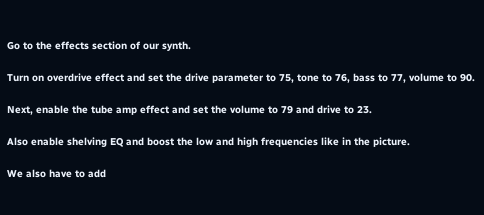Go to the effects section of our synth.

Turn on overdrive effect and set the drive parameter to 75, tone to 76, bass to 77, volume to 90.

Next, enable the tube amp effect and set the volume to 79 and drive to 23.

Also enable shelving EQ and boost the low and high frequencies like in the picture.

We also have to add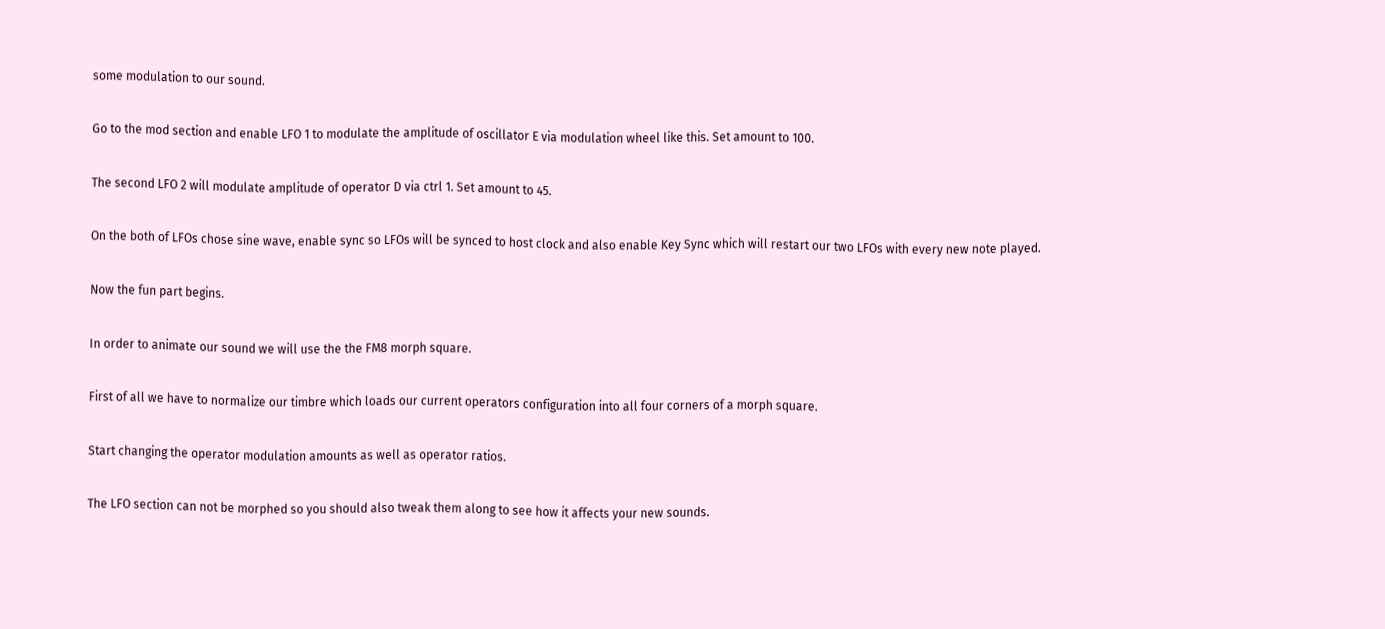some modulation to our sound.

Go to the mod section and enable LFO 1 to modulate the amplitude of oscillator E via modulation wheel like this. Set amount to 100.

The second LFO 2 will modulate amplitude of operator D via ctrl 1. Set amount to 45.

On the both of LFOs chose sine wave, enable sync so LFOs will be synced to host clock and also enable Key Sync which will restart our two LFOs with every new note played.

Now the fun part begins.

In order to animate our sound we will use the the FM8 morph square.

First of all we have to normalize our timbre which loads our current operators configuration into all four corners of a morph square.

Start changing the operator modulation amounts as well as operator ratios.

The LFO section can not be morphed so you should also tweak them along to see how it affects your new sounds.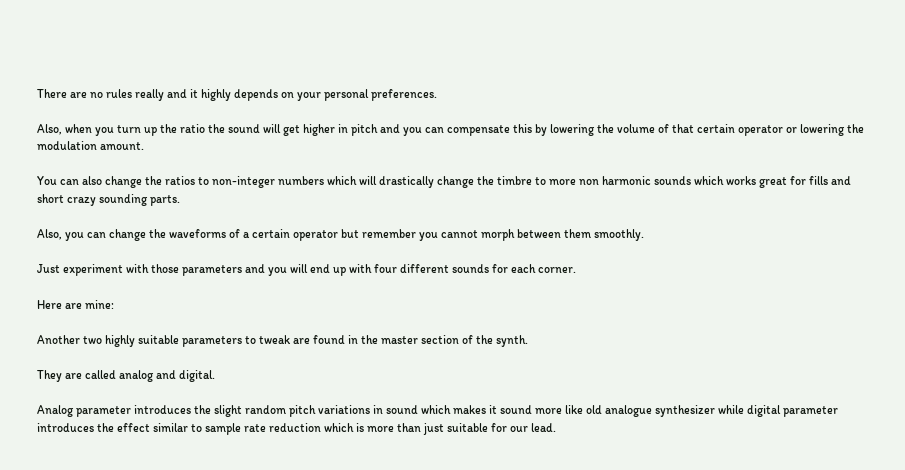There are no rules really and it highly depends on your personal preferences.

Also, when you turn up the ratio the sound will get higher in pitch and you can compensate this by lowering the volume of that certain operator or lowering the modulation amount.

You can also change the ratios to non-integer numbers which will drastically change the timbre to more non harmonic sounds which works great for fills and short crazy sounding parts.

Also, you can change the waveforms of a certain operator but remember you cannot morph between them smoothly.

Just experiment with those parameters and you will end up with four different sounds for each corner.

Here are mine:

Another two highly suitable parameters to tweak are found in the master section of the synth.

They are called analog and digital.

Analog parameter introduces the slight random pitch variations in sound which makes it sound more like old analogue synthesizer while digital parameter introduces the effect similar to sample rate reduction which is more than just suitable for our lead.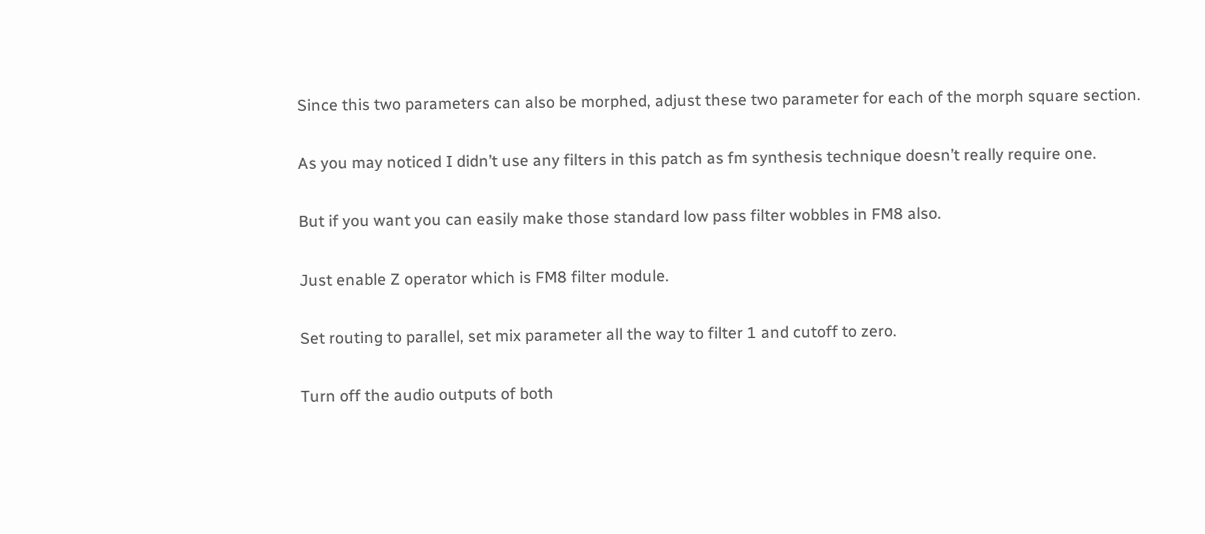Since this two parameters can also be morphed, adjust these two parameter for each of the morph square section.

As you may noticed I didn’t use any filters in this patch as fm synthesis technique doesn’t really require one.

But if you want you can easily make those standard low pass filter wobbles in FM8 also.

Just enable Z operator which is FM8 filter module.

Set routing to parallel, set mix parameter all the way to filter 1 and cutoff to zero.

Turn off the audio outputs of both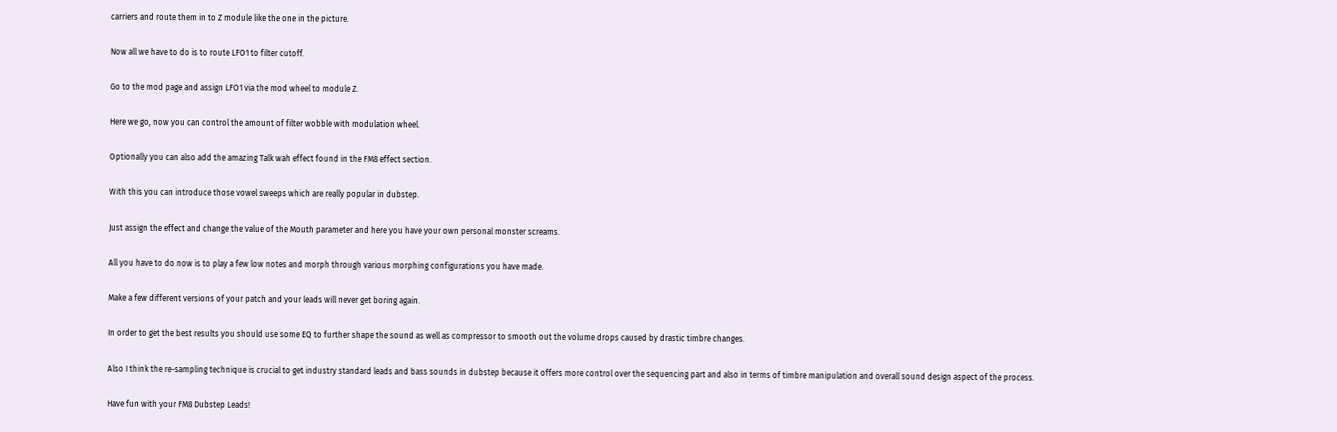carriers and route them in to Z module like the one in the picture.

Now all we have to do is to route LFO1 to filter cutoff.

Go to the mod page and assign LFO1 via the mod wheel to module Z.

Here we go, now you can control the amount of filter wobble with modulation wheel.

Optionally you can also add the amazing Talk wah effect found in the FM8 effect section.

With this you can introduce those vowel sweeps which are really popular in dubstep.

Just assign the effect and change the value of the Mouth parameter and here you have your own personal monster screams.

All you have to do now is to play a few low notes and morph through various morphing configurations you have made.

Make a few different versions of your patch and your leads will never get boring again.

In order to get the best results you should use some EQ to further shape the sound as well as compressor to smooth out the volume drops caused by drastic timbre changes.

Also I think the re-sampling technique is crucial to get industry standard leads and bass sounds in dubstep because it offers more control over the sequencing part and also in terms of timbre manipulation and overall sound design aspect of the process.

Have fun with your FM8 Dubstep Leads!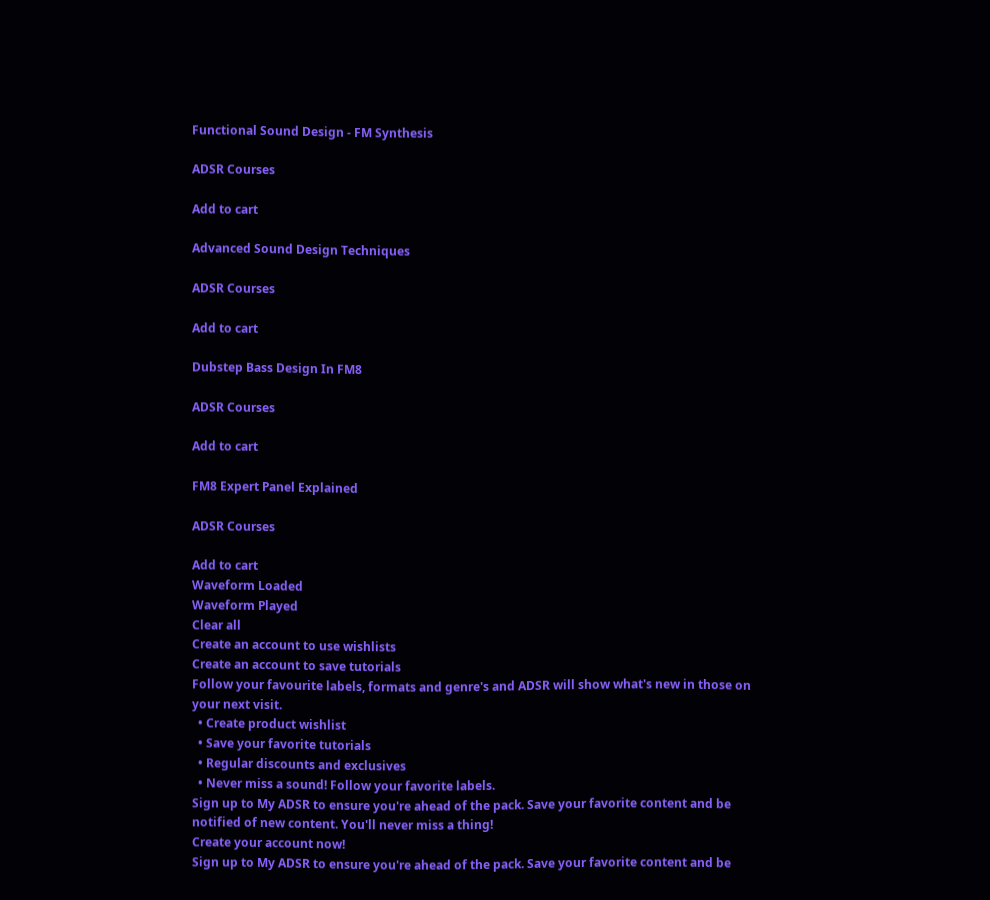Functional Sound Design - FM Synthesis

ADSR Courses

Add to cart

Advanced Sound Design Techniques

ADSR Courses

Add to cart

Dubstep Bass Design In FM8

ADSR Courses

Add to cart

FM8 Expert Panel Explained

ADSR Courses

Add to cart
Waveform Loaded
Waveform Played
Clear all
Create an account to use wishlists
Create an account to save tutorials
Follow your favourite labels, formats and genre's and ADSR will show what's new in those on your next visit.
  • Create product wishlist
  • Save your favorite tutorials
  • Regular discounts and exclusives
  • Never miss a sound! Follow your favorite labels.
Sign up to My ADSR to ensure you're ahead of the pack. Save your favorite content and be notified of new content. You'll never miss a thing!
Create your account now!
Sign up to My ADSR to ensure you're ahead of the pack. Save your favorite content and be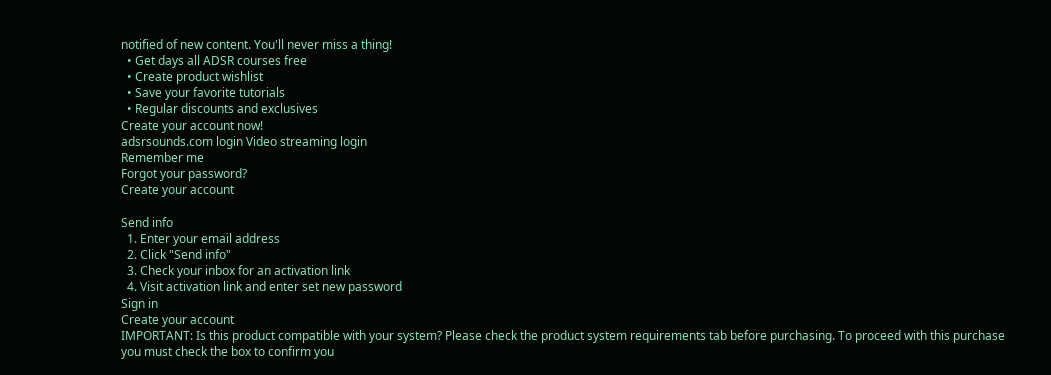notified of new content. You'll never miss a thing!
  • Get days all ADSR courses free
  • Create product wishlist
  • Save your favorite tutorials
  • Regular discounts and exclusives
Create your account now!
adsrsounds.com login Video streaming login
Remember me
Forgot your password?
Create your account

Send info
  1. Enter your email address
  2. Click "Send info"
  3. Check your inbox for an activation link
  4. Visit activation link and enter set new password
Sign in
Create your account
IMPORTANT: Is this product compatible with your system? Please check the product system requirements tab before purchasing. To proceed with this purchase you must check the box to confirm you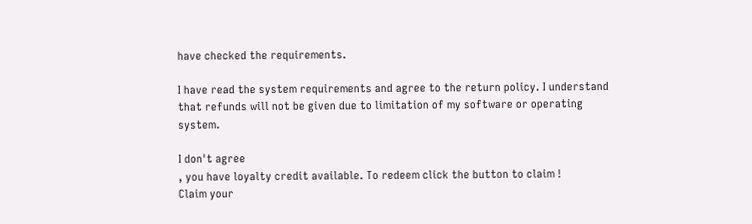have checked the requirements.

I have read the system requirements and agree to the return policy. I understand that refunds will not be given due to limitation of my software or operating system.

I don't agree
, you have loyalty credit available. To redeem click the button to claim !
Claim your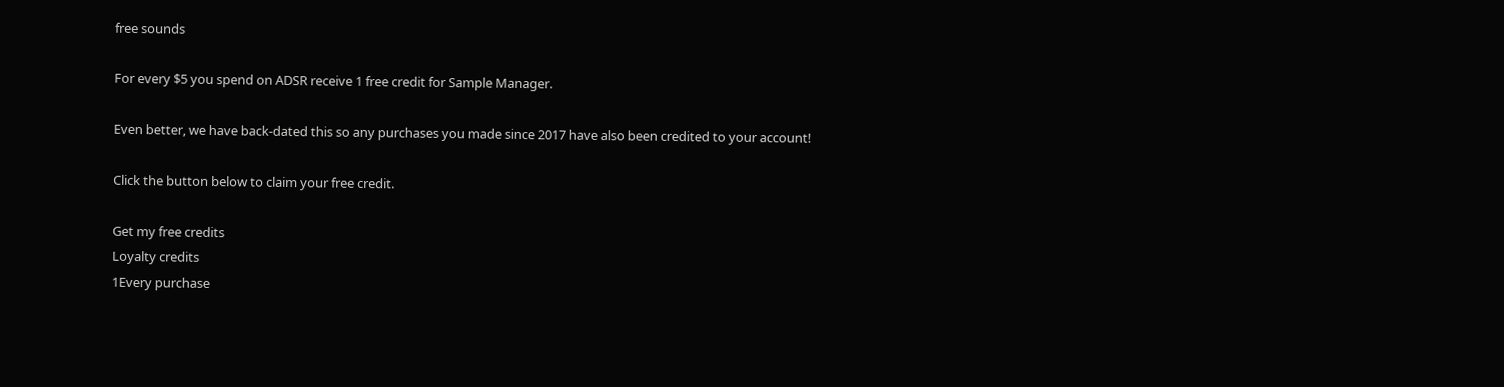free sounds

For every $5 you spend on ADSR receive 1 free credit for Sample Manager.

Even better, we have back-dated this so any purchases you made since 2017 have also been credited to your account!

Click the button below to claim your free credit.

Get my free credits
Loyalty credits
1Every purchase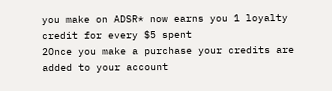you make on ADSR* now earns you 1 loyalty credit for every $5 spent
2Once you make a purchase your credits are added to your account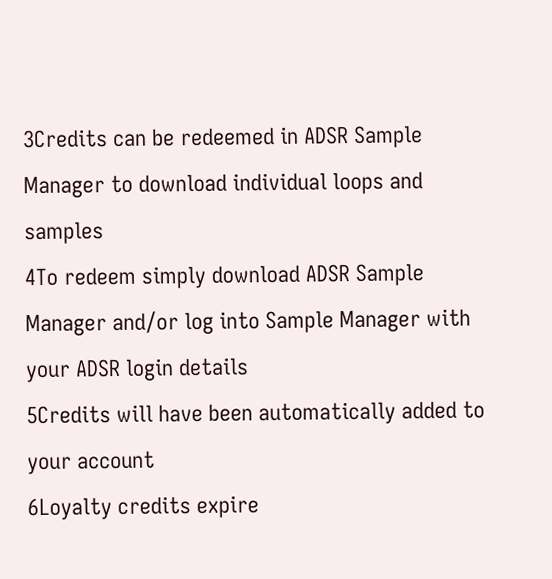3Credits can be redeemed in ADSR Sample Manager to download individual loops and samples
4To redeem simply download ADSR Sample Manager and/or log into Sample Manager with your ADSR login details
5Credits will have been automatically added to your account
6Loyalty credits expire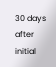30 days after initial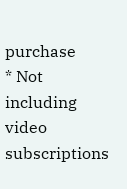purchase
* Not including video subscriptions